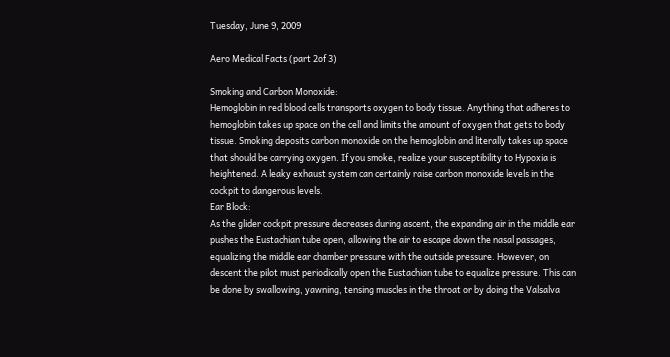Tuesday, June 9, 2009

Aero Medical Facts (part 2of 3)

Smoking and Carbon Monoxide:
Hemoglobin in red blood cells transports oxygen to body tissue. Anything that adheres to hemoglobin takes up space on the cell and limits the amount of oxygen that gets to body tissue. Smoking deposits carbon monoxide on the hemoglobin and literally takes up space that should be carrying oxygen. If you smoke, realize your susceptibility to Hypoxia is heightened. A leaky exhaust system can certainly raise carbon monoxide levels in the cockpit to dangerous levels.
Ear Block:
As the glider cockpit pressure decreases during ascent, the expanding air in the middle ear pushes the Eustachian tube open, allowing the air to escape down the nasal passages, equalizing the middle ear chamber pressure with the outside pressure. However, on descent the pilot must periodically open the Eustachian tube to equalize pressure. This can be done by swallowing, yawning, tensing muscles in the throat or by doing the Valsalva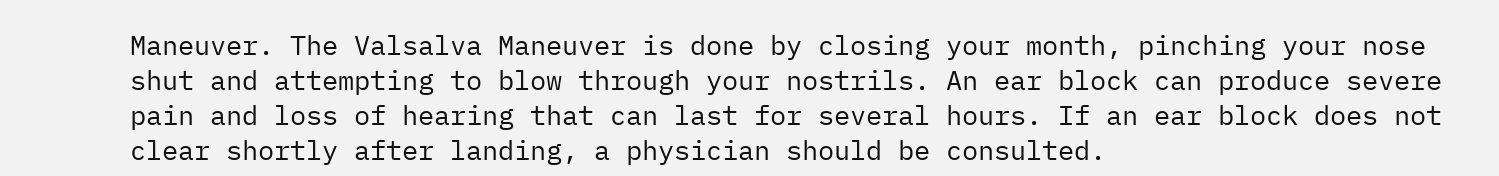Maneuver. The Valsalva Maneuver is done by closing your month, pinching your nose shut and attempting to blow through your nostrils. An ear block can produce severe pain and loss of hearing that can last for several hours. If an ear block does not clear shortly after landing, a physician should be consulted.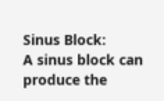Sinus Block:
A sinus block can produce the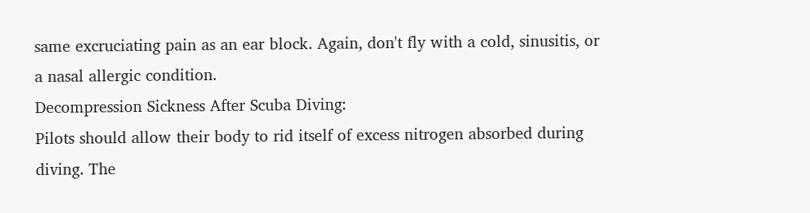same excruciating pain as an ear block. Again, don't fly with a cold, sinusitis, or a nasal allergic condition.
Decompression Sickness After Scuba Diving:
Pilots should allow their body to rid itself of excess nitrogen absorbed during diving. The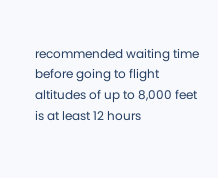recommended waiting time before going to flight altitudes of up to 8,000 feet is at least 12 hours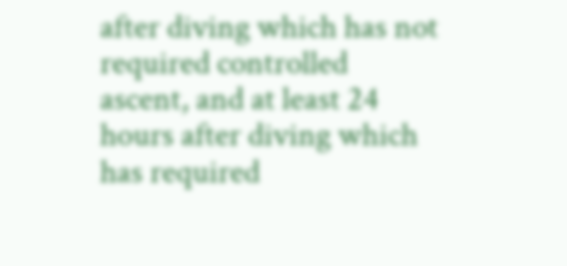after diving which has not required controlled ascent, and at least 24 hours after diving which has required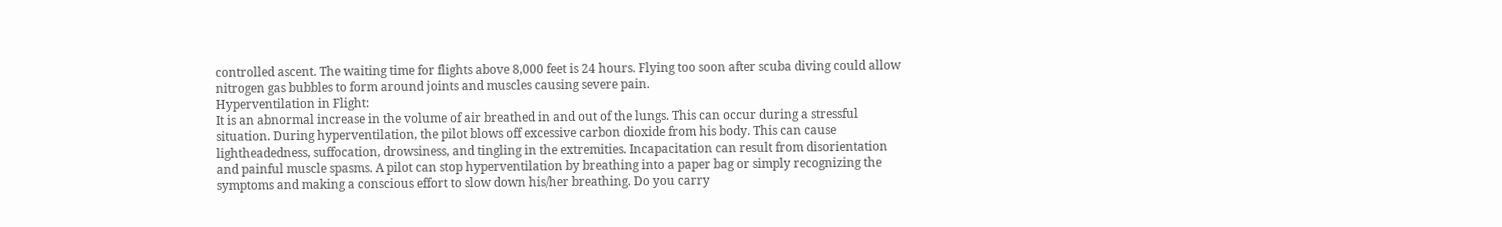controlled ascent. The waiting time for flights above 8,000 feet is 24 hours. Flying too soon after scuba diving could allow nitrogen gas bubbles to form around joints and muscles causing severe pain.
Hyperventilation in Flight:
It is an abnormal increase in the volume of air breathed in and out of the lungs. This can occur during a stressful situation. During hyperventilation, the pilot blows off excessive carbon dioxide from his body. This can cause lightheadedness, suffocation, drowsiness, and tingling in the extremities. Incapacitation can result from disorientation and painful muscle spasms. A pilot can stop hyperventilation by breathing into a paper bag or simply recognizing the symptoms and making a conscious effort to slow down his/her breathing. Do you carry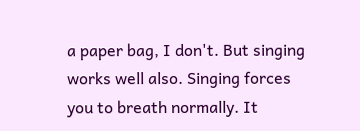a paper bag, I don't. But singing works well also. Singing forces you to breath normally. It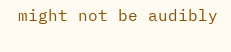might not be audibly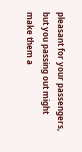pleasant for your passengers, but you passing out might make them a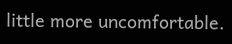little more uncomfortable.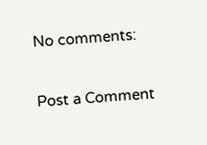No comments:

Post a Comment